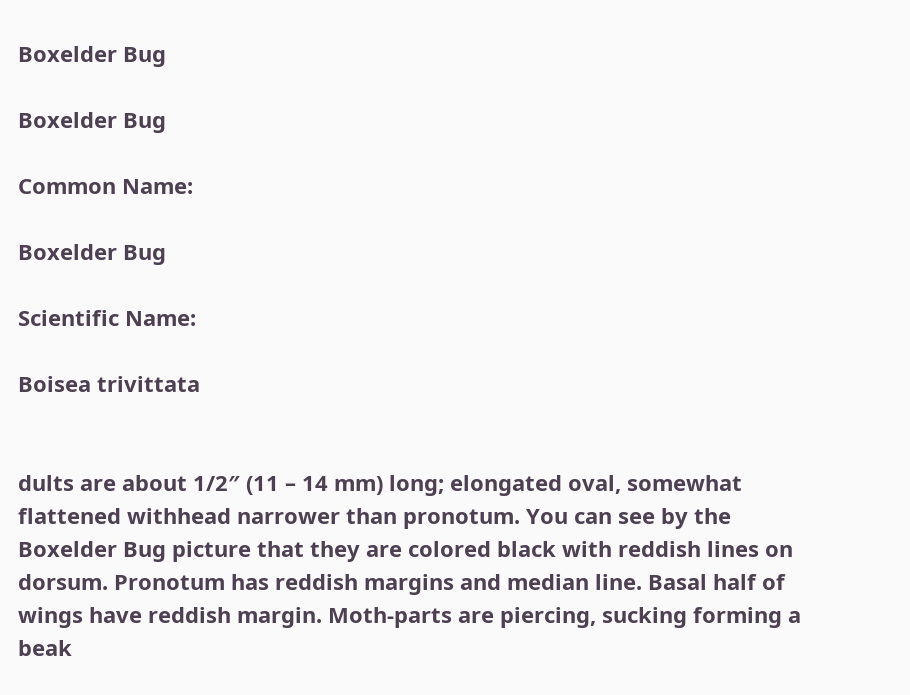Boxelder Bug

Boxelder Bug

Common Name:

Boxelder Bug

Scientific Name:

Boisea trivittata


dults are about 1/2″ (11 – 14 mm) long; elongated oval, somewhat flattened withhead narrower than pronotum. You can see by the Boxelder Bug picture that they are colored black with reddish lines on dorsum. Pronotum has reddish margins and median line. Basal half of wings have reddish margin. Moth-parts are piercing, sucking forming a beak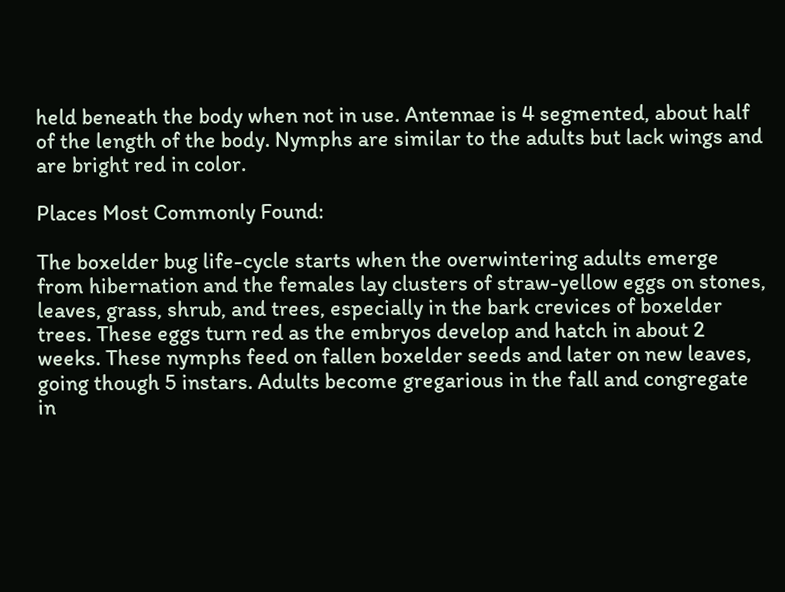held beneath the body when not in use. Antennae is 4 segmented, about half of the length of the body. Nymphs are similar to the adults but lack wings and are bright red in color.

Places Most Commonly Found:

The boxelder bug life-cycle starts when the overwintering adults emerge from hibernation and the females lay clusters of straw-yellow eggs on stones, leaves, grass, shrub, and trees, especially in the bark crevices of boxelder trees. These eggs turn red as the embryos develop and hatch in about 2 weeks. These nymphs feed on fallen boxelder seeds and later on new leaves, going though 5 instars. Adults become gregarious in the fall and congregate in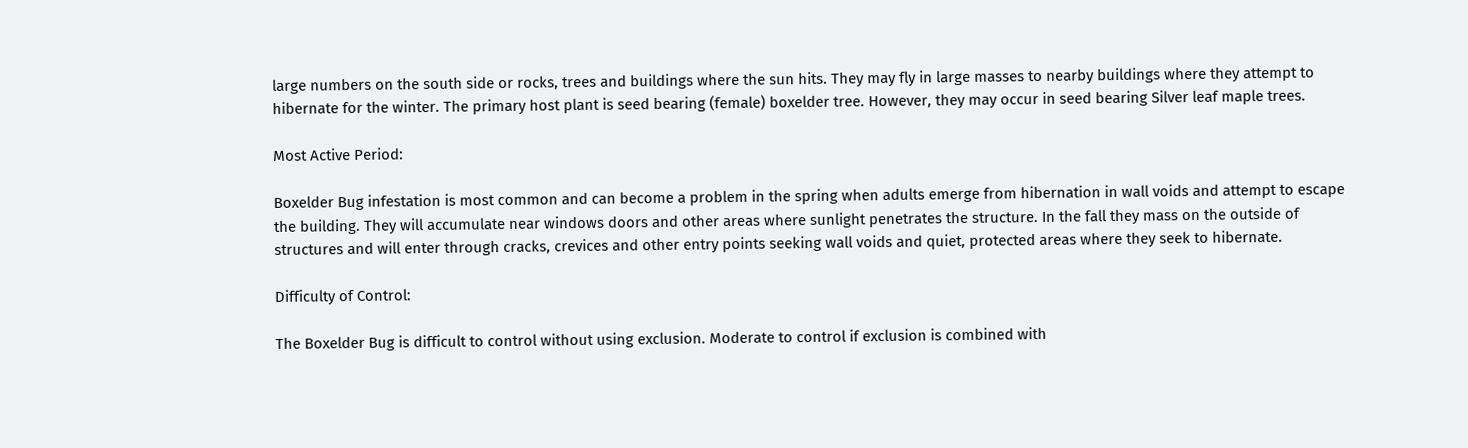large numbers on the south side or rocks, trees and buildings where the sun hits. They may fly in large masses to nearby buildings where they attempt to hibernate for the winter. The primary host plant is seed bearing (female) boxelder tree. However, they may occur in seed bearing Silver leaf maple trees.

Most Active Period:

Boxelder Bug infestation is most common and can become a problem in the spring when adults emerge from hibernation in wall voids and attempt to escape the building. They will accumulate near windows doors and other areas where sunlight penetrates the structure. In the fall they mass on the outside of structures and will enter through cracks, crevices and other entry points seeking wall voids and quiet, protected areas where they seek to hibernate.

Difficulty of Control:

The Boxelder Bug is difficult to control without using exclusion. Moderate to control if exclusion is combined with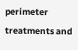perimeter treatments and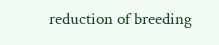reduction of breeding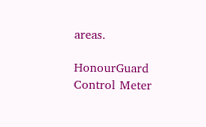areas.

HonourGuard Control Meter